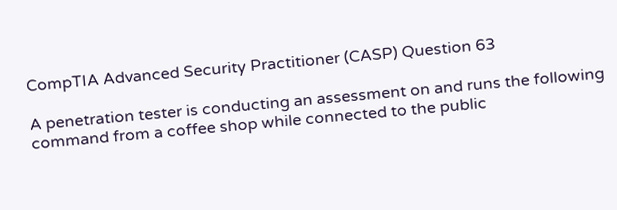CompTIA Advanced Security Practitioner (CASP) Question 63

A penetration tester is conducting an assessment on and runs the following command from a coffee shop while connected to the public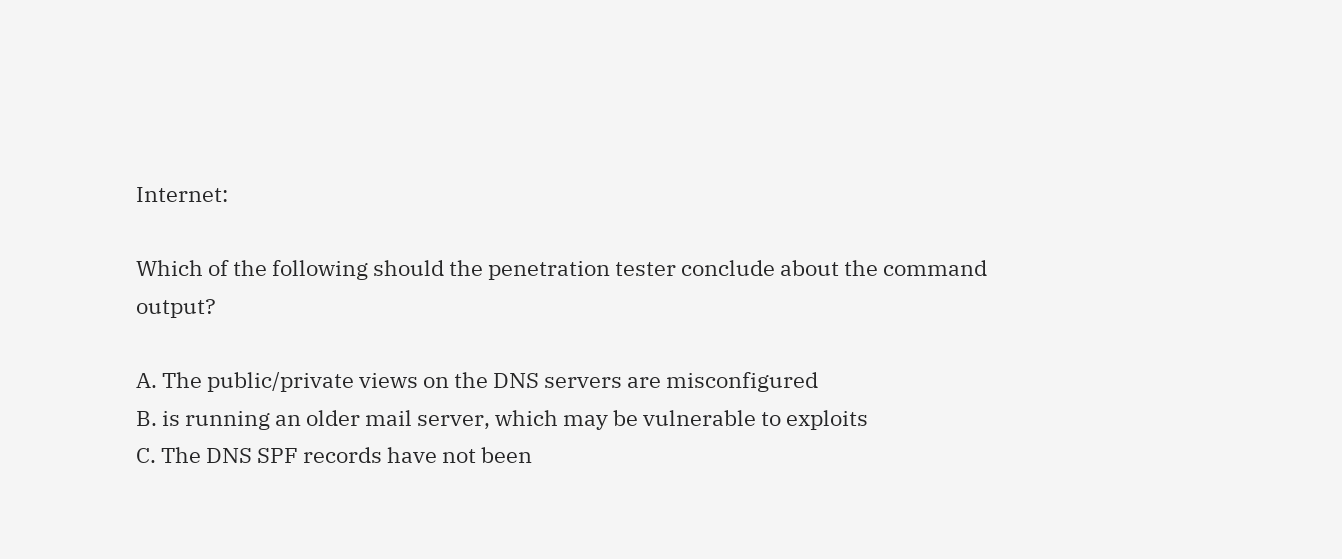Internet:

Which of the following should the penetration tester conclude about the command output?

A. The public/private views on the DNS servers are misconfigured
B. is running an older mail server, which may be vulnerable to exploits
C. The DNS SPF records have not been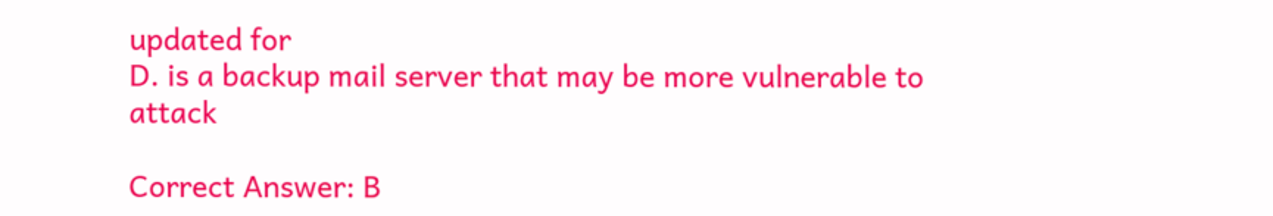updated for
D. is a backup mail server that may be more vulnerable to attack

Correct Answer: B